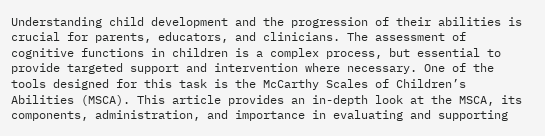Understanding child development and the progression of their abilities is crucial for parents, educators, and clinicians. The assessment of cognitive functions in children is a complex process, but essential to provide targeted support and intervention where necessary. One of the tools designed for this task is the McCarthy Scales of Children’s Abilities (MSCA). This article provides an in-depth look at the MSCA, its components, administration, and importance in evaluating and supporting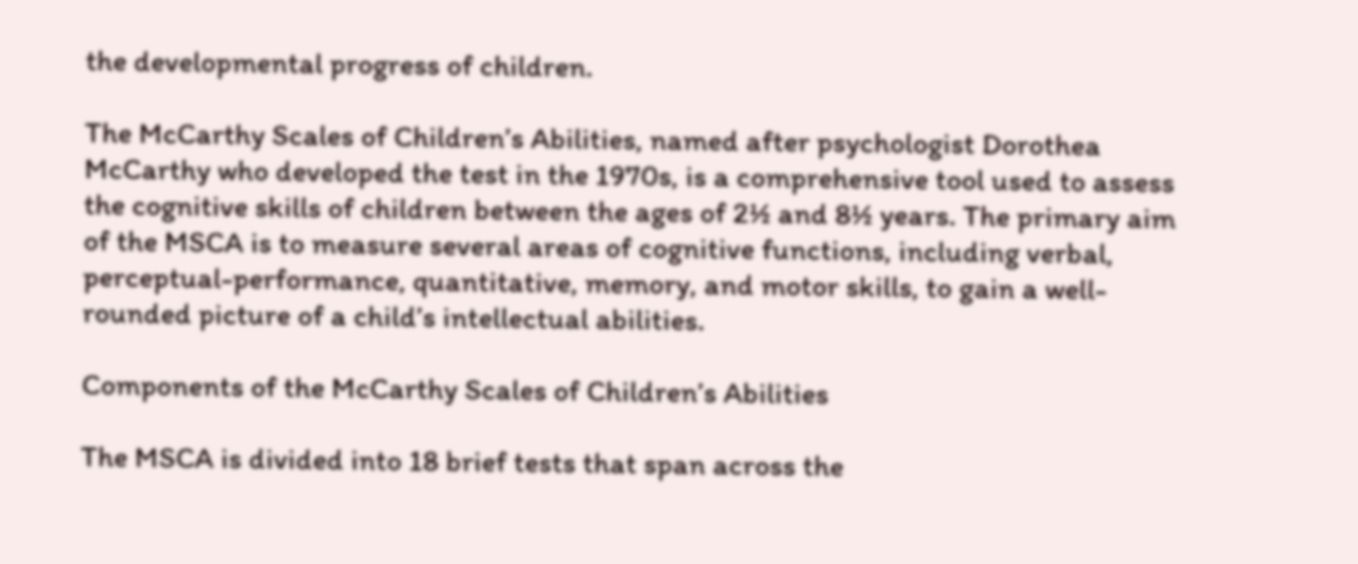the developmental progress of children.

The McCarthy Scales of Children’s Abilities, named after psychologist Dorothea McCarthy who developed the test in the 1970s, is a comprehensive tool used to assess the cognitive skills of children between the ages of 2½ and 8½ years. The primary aim of the MSCA is to measure several areas of cognitive functions, including verbal, perceptual-performance, quantitative, memory, and motor skills, to gain a well-rounded picture of a child’s intellectual abilities.

Components of the McCarthy Scales of Children’s Abilities

The MSCA is divided into 18 brief tests that span across the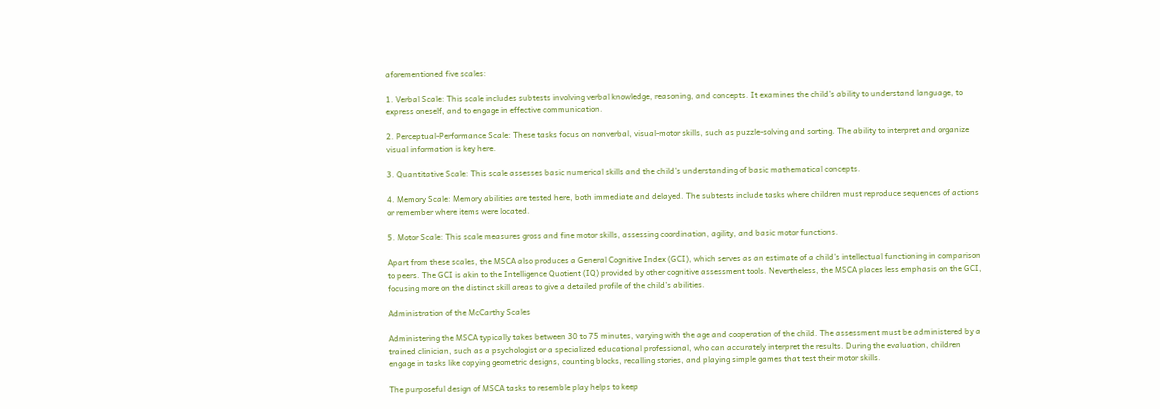aforementioned five scales:

1. Verbal Scale: This scale includes subtests involving verbal knowledge, reasoning, and concepts. It examines the child’s ability to understand language, to express oneself, and to engage in effective communication.

2. Perceptual-Performance Scale: These tasks focus on nonverbal, visual-motor skills, such as puzzle-solving and sorting. The ability to interpret and organize visual information is key here.

3. Quantitative Scale: This scale assesses basic numerical skills and the child’s understanding of basic mathematical concepts.

4. Memory Scale: Memory abilities are tested here, both immediate and delayed. The subtests include tasks where children must reproduce sequences of actions or remember where items were located.

5. Motor Scale: This scale measures gross and fine motor skills, assessing coordination, agility, and basic motor functions.

Apart from these scales, the MSCA also produces a General Cognitive Index (GCI), which serves as an estimate of a child’s intellectual functioning in comparison to peers. The GCI is akin to the Intelligence Quotient (IQ) provided by other cognitive assessment tools. Nevertheless, the MSCA places less emphasis on the GCI, focusing more on the distinct skill areas to give a detailed profile of the child’s abilities.

Administration of the McCarthy Scales

Administering the MSCA typically takes between 30 to 75 minutes, varying with the age and cooperation of the child. The assessment must be administered by a trained clinician, such as a psychologist or a specialized educational professional, who can accurately interpret the results. During the evaluation, children engage in tasks like copying geometric designs, counting blocks, recalling stories, and playing simple games that test their motor skills.

The purposeful design of MSCA tasks to resemble play helps to keep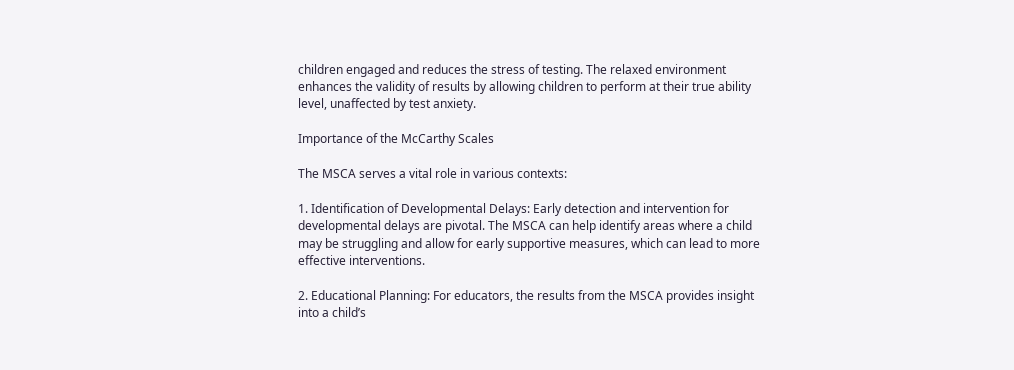children engaged and reduces the stress of testing. The relaxed environment enhances the validity of results by allowing children to perform at their true ability level, unaffected by test anxiety.

Importance of the McCarthy Scales

The MSCA serves a vital role in various contexts:

1. Identification of Developmental Delays: Early detection and intervention for developmental delays are pivotal. The MSCA can help identify areas where a child may be struggling and allow for early supportive measures, which can lead to more effective interventions.

2. Educational Planning: For educators, the results from the MSCA provides insight into a child’s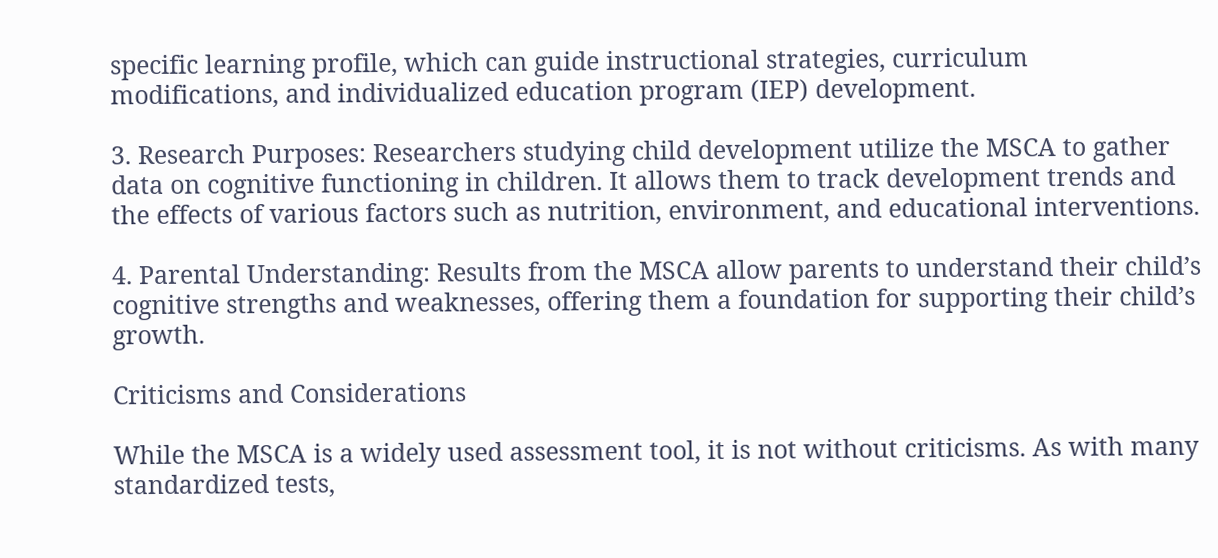specific learning profile, which can guide instructional strategies, curriculum modifications, and individualized education program (IEP) development.

3. Research Purposes: Researchers studying child development utilize the MSCA to gather data on cognitive functioning in children. It allows them to track development trends and the effects of various factors such as nutrition, environment, and educational interventions.

4. Parental Understanding: Results from the MSCA allow parents to understand their child’s cognitive strengths and weaknesses, offering them a foundation for supporting their child’s growth.

Criticisms and Considerations

While the MSCA is a widely used assessment tool, it is not without criticisms. As with many standardized tests,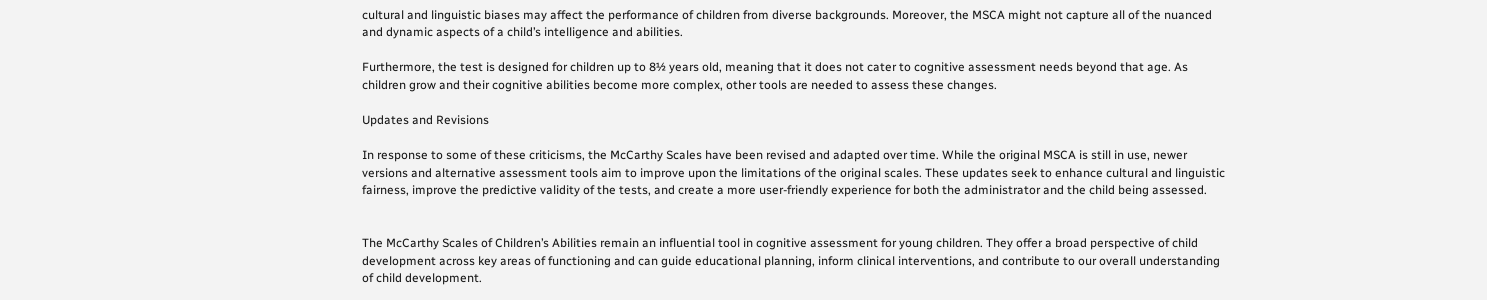cultural and linguistic biases may affect the performance of children from diverse backgrounds. Moreover, the MSCA might not capture all of the nuanced and dynamic aspects of a child’s intelligence and abilities.

Furthermore, the test is designed for children up to 8½ years old, meaning that it does not cater to cognitive assessment needs beyond that age. As children grow and their cognitive abilities become more complex, other tools are needed to assess these changes.

Updates and Revisions

In response to some of these criticisms, the McCarthy Scales have been revised and adapted over time. While the original MSCA is still in use, newer versions and alternative assessment tools aim to improve upon the limitations of the original scales. These updates seek to enhance cultural and linguistic fairness, improve the predictive validity of the tests, and create a more user-friendly experience for both the administrator and the child being assessed.


The McCarthy Scales of Children’s Abilities remain an influential tool in cognitive assessment for young children. They offer a broad perspective of child development across key areas of functioning and can guide educational planning, inform clinical interventions, and contribute to our overall understanding of child development.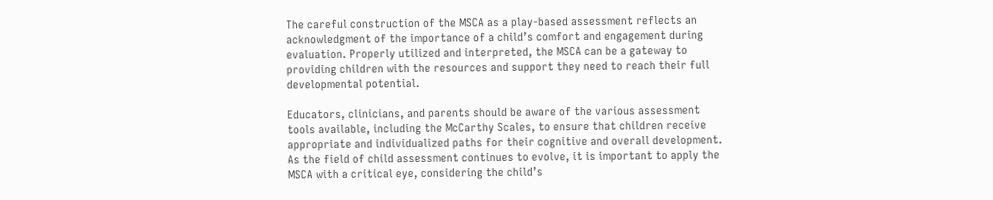The careful construction of the MSCA as a play-based assessment reflects an acknowledgment of the importance of a child’s comfort and engagement during evaluation. Properly utilized and interpreted, the MSCA can be a gateway to providing children with the resources and support they need to reach their full developmental potential.

Educators, clinicians, and parents should be aware of the various assessment tools available, including the McCarthy Scales, to ensure that children receive appropriate and individualized paths for their cognitive and overall development. As the field of child assessment continues to evolve, it is important to apply the MSCA with a critical eye, considering the child’s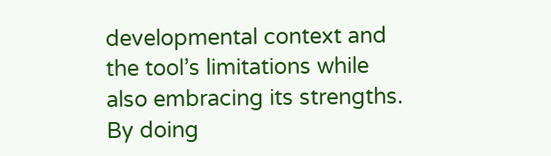developmental context and the tool’s limitations while also embracing its strengths. By doing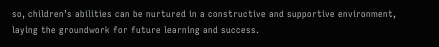so, children’s abilities can be nurtured in a constructive and supportive environment, laying the groundwork for future learning and success.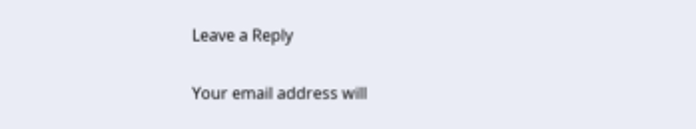Leave a Reply

Your email address will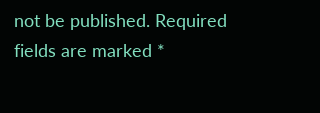not be published. Required fields are marked *